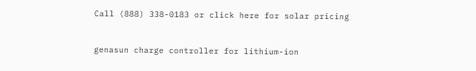Call (888) 338-0183 or click here for solar pricing

genasun charge controller for lithium-ion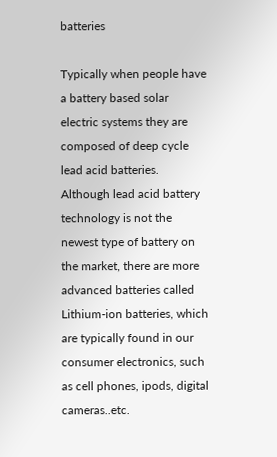batteries

Typically when people have a battery based solar electric systems they are composed of deep cycle lead acid batteries. Although lead acid battery technology is not the newest type of battery on the market, there are more advanced batteries called Lithium-ion batteries, which are typically found in our consumer electronics, such as cell phones, ipods, digital cameras..etc.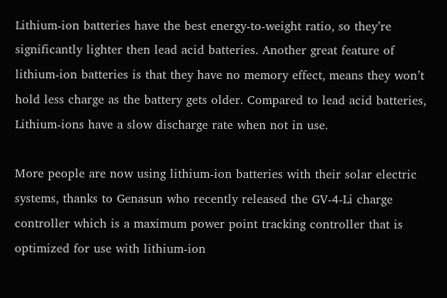Lithium-ion batteries have the best energy-to-weight ratio, so they’re significantly lighter then lead acid batteries. Another great feature of lithium-ion batteries is that they have no memory effect, means they won’t hold less charge as the battery gets older. Compared to lead acid batteries, Lithium-ions have a slow discharge rate when not in use.

More people are now using lithium-ion batteries with their solar electric systems, thanks to Genasun who recently released the GV-4-Li charge controller which is a maximum power point tracking controller that is optimized for use with lithium-ion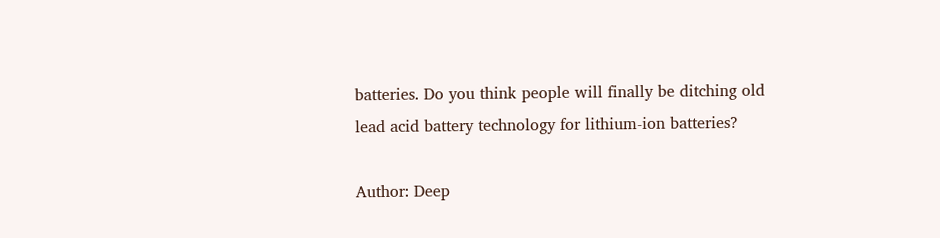batteries. Do you think people will finally be ditching old lead acid battery technology for lithium-ion batteries?

Author: Deep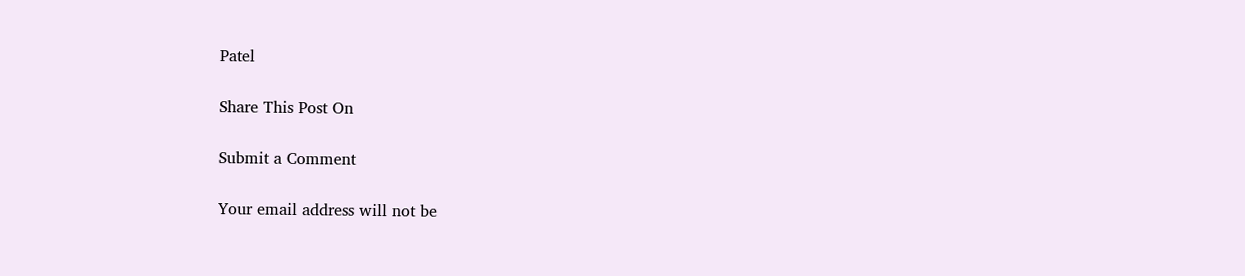Patel

Share This Post On

Submit a Comment

Your email address will not be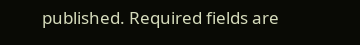published. Required fields are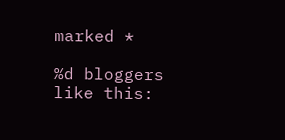marked *

%d bloggers like this: